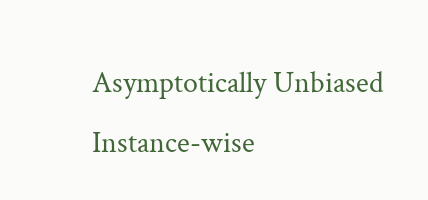Asymptotically Unbiased Instance-wise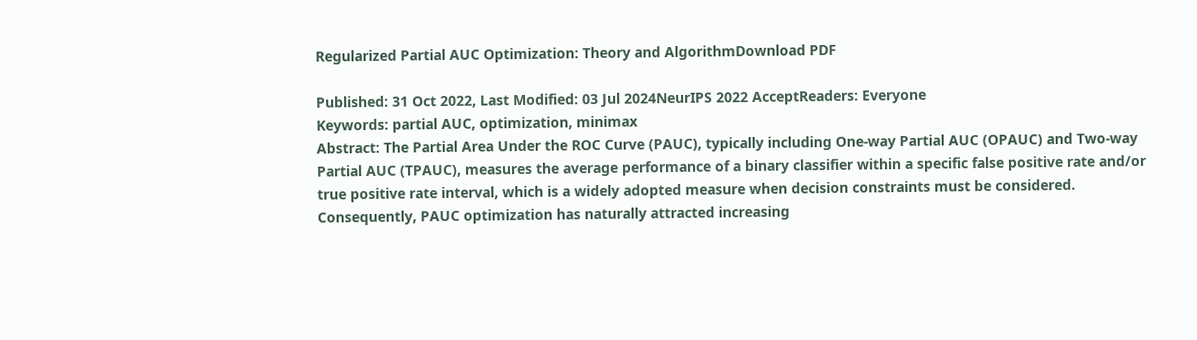Regularized Partial AUC Optimization: Theory and AlgorithmDownload PDF

Published: 31 Oct 2022, Last Modified: 03 Jul 2024NeurIPS 2022 AcceptReaders: Everyone
Keywords: partial AUC, optimization, minimax
Abstract: The Partial Area Under the ROC Curve (PAUC), typically including One-way Partial AUC (OPAUC) and Two-way Partial AUC (TPAUC), measures the average performance of a binary classifier within a specific false positive rate and/or true positive rate interval, which is a widely adopted measure when decision constraints must be considered. Consequently, PAUC optimization has naturally attracted increasing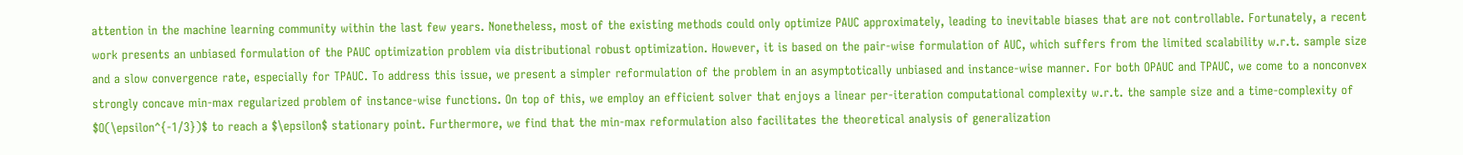attention in the machine learning community within the last few years. Nonetheless, most of the existing methods could only optimize PAUC approximately, leading to inevitable biases that are not controllable. Fortunately, a recent work presents an unbiased formulation of the PAUC optimization problem via distributional robust optimization. However, it is based on the pair-wise formulation of AUC, which suffers from the limited scalability w.r.t. sample size and a slow convergence rate, especially for TPAUC. To address this issue, we present a simpler reformulation of the problem in an asymptotically unbiased and instance-wise manner. For both OPAUC and TPAUC, we come to a nonconvex strongly concave min-max regularized problem of instance-wise functions. On top of this, we employ an efficient solver that enjoys a linear per-iteration computational complexity w.r.t. the sample size and a time-complexity of $O(\epsilon^{-1/3})$ to reach a $\epsilon$ stationary point. Furthermore, we find that the min-max reformulation also facilitates the theoretical analysis of generalization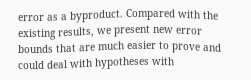error as a byproduct. Compared with the existing results, we present new error bounds that are much easier to prove and could deal with hypotheses with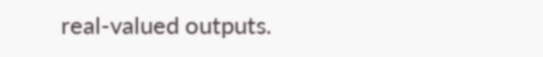real-valued outputs.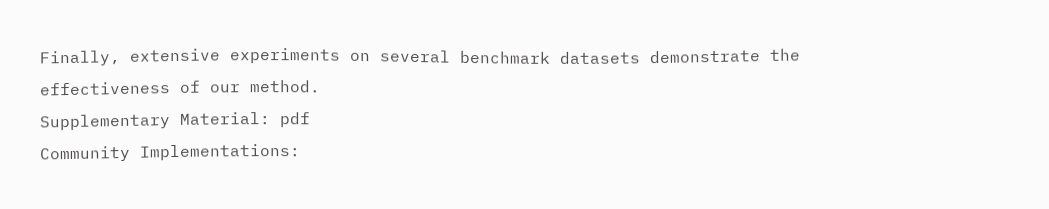Finally, extensive experiments on several benchmark datasets demonstrate the effectiveness of our method.
Supplementary Material: pdf
Community Implementations: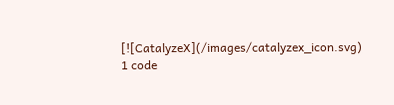[![CatalyzeX](/images/catalyzex_icon.svg) 1 code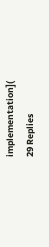implementation](
29 Replies